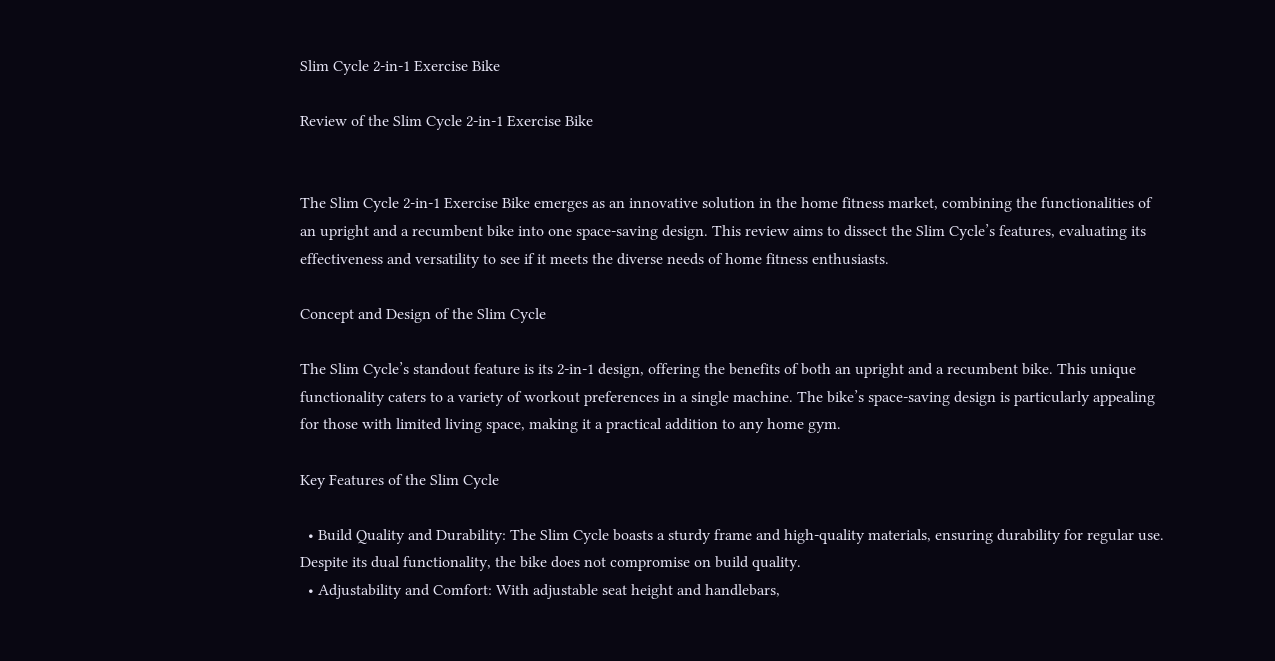Slim Cycle 2-in-1 Exercise Bike

Review of the Slim Cycle 2-in-1 Exercise Bike


The Slim Cycle 2-in-1 Exercise Bike emerges as an innovative solution in the home fitness market, combining the functionalities of an upright and a recumbent bike into one space-saving design. This review aims to dissect the Slim Cycle’s features, evaluating its effectiveness and versatility to see if it meets the diverse needs of home fitness enthusiasts.

Concept and Design of the Slim Cycle

The Slim Cycle’s standout feature is its 2-in-1 design, offering the benefits of both an upright and a recumbent bike. This unique functionality caters to a variety of workout preferences in a single machine. The bike’s space-saving design is particularly appealing for those with limited living space, making it a practical addition to any home gym.

Key Features of the Slim Cycle

  • Build Quality and Durability: The Slim Cycle boasts a sturdy frame and high-quality materials, ensuring durability for regular use. Despite its dual functionality, the bike does not compromise on build quality.
  • Adjustability and Comfort: With adjustable seat height and handlebars,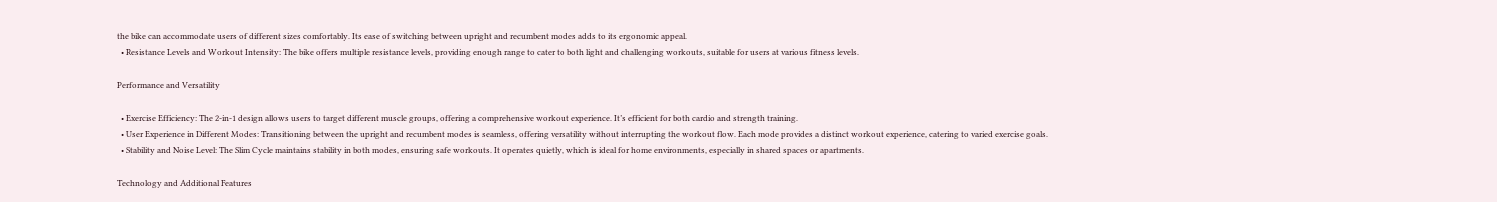the bike can accommodate users of different sizes comfortably. Its ease of switching between upright and recumbent modes adds to its ergonomic appeal.
  • Resistance Levels and Workout Intensity: The bike offers multiple resistance levels, providing enough range to cater to both light and challenging workouts, suitable for users at various fitness levels.

Performance and Versatility

  • Exercise Efficiency: The 2-in-1 design allows users to target different muscle groups, offering a comprehensive workout experience. It’s efficient for both cardio and strength training.
  • User Experience in Different Modes: Transitioning between the upright and recumbent modes is seamless, offering versatility without interrupting the workout flow. Each mode provides a distinct workout experience, catering to varied exercise goals.
  • Stability and Noise Level: The Slim Cycle maintains stability in both modes, ensuring safe workouts. It operates quietly, which is ideal for home environments, especially in shared spaces or apartments.

Technology and Additional Features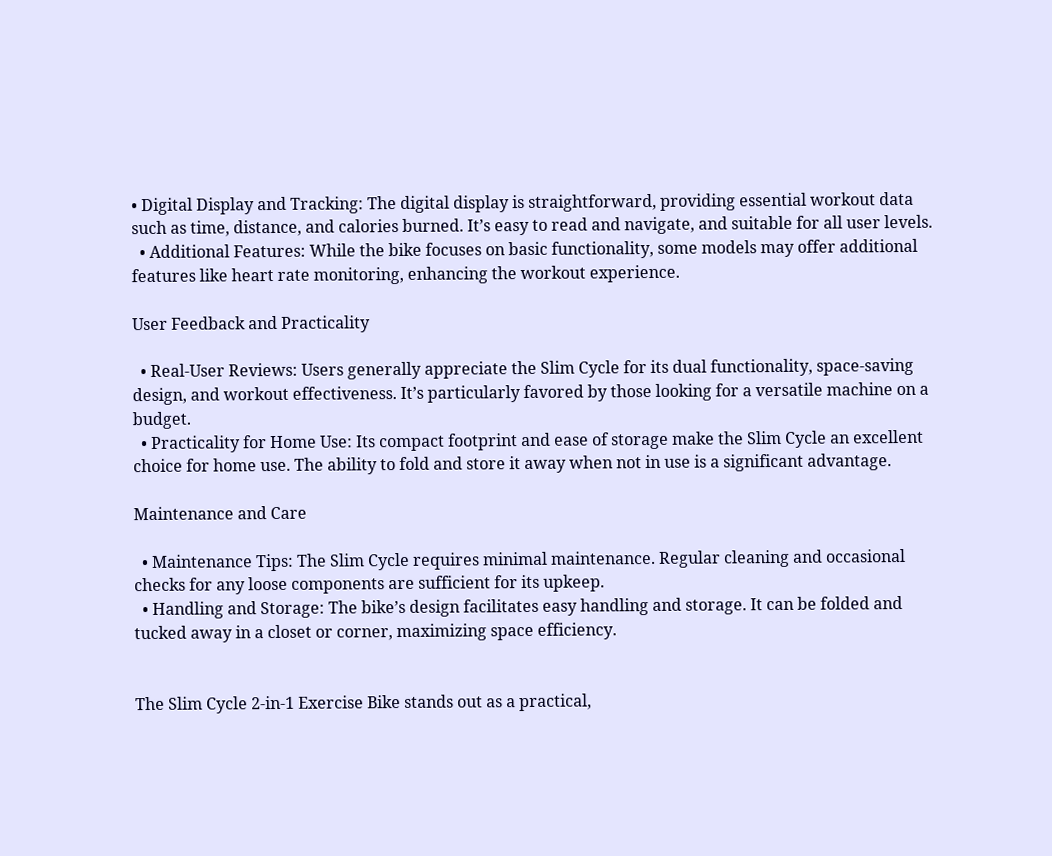• Digital Display and Tracking: The digital display is straightforward, providing essential workout data such as time, distance, and calories burned. It’s easy to read and navigate, and suitable for all user levels.
  • Additional Features: While the bike focuses on basic functionality, some models may offer additional features like heart rate monitoring, enhancing the workout experience.

User Feedback and Practicality

  • Real-User Reviews: Users generally appreciate the Slim Cycle for its dual functionality, space-saving design, and workout effectiveness. It’s particularly favored by those looking for a versatile machine on a budget.
  • Practicality for Home Use: Its compact footprint and ease of storage make the Slim Cycle an excellent choice for home use. The ability to fold and store it away when not in use is a significant advantage.

Maintenance and Care

  • Maintenance Tips: The Slim Cycle requires minimal maintenance. Regular cleaning and occasional checks for any loose components are sufficient for its upkeep.
  • Handling and Storage: The bike’s design facilitates easy handling and storage. It can be folded and tucked away in a closet or corner, maximizing space efficiency.


The Slim Cycle 2-in-1 Exercise Bike stands out as a practical,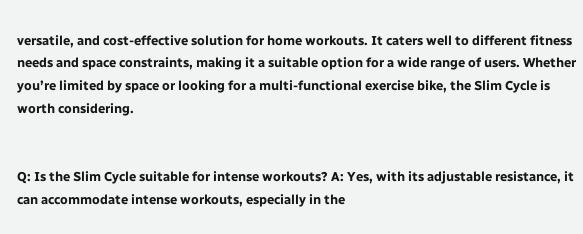versatile, and cost-effective solution for home workouts. It caters well to different fitness needs and space constraints, making it a suitable option for a wide range of users. Whether you’re limited by space or looking for a multi-functional exercise bike, the Slim Cycle is worth considering.


Q: Is the Slim Cycle suitable for intense workouts? A: Yes, with its adjustable resistance, it can accommodate intense workouts, especially in the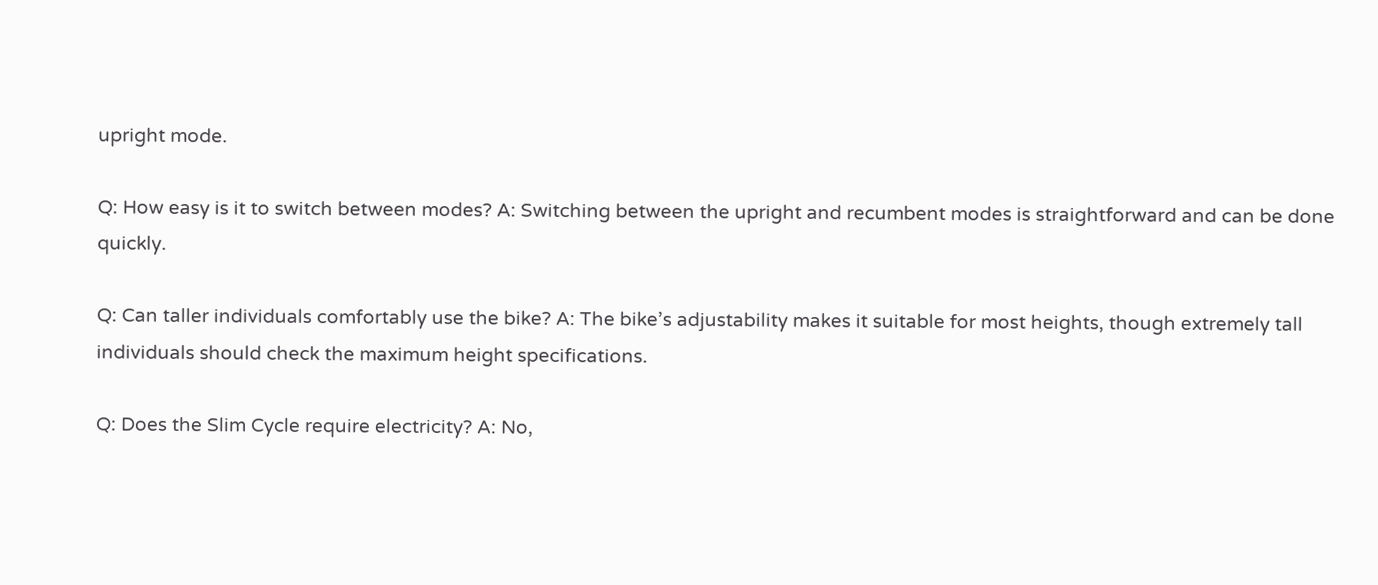upright mode.

Q: How easy is it to switch between modes? A: Switching between the upright and recumbent modes is straightforward and can be done quickly.

Q: Can taller individuals comfortably use the bike? A: The bike’s adjustability makes it suitable for most heights, though extremely tall individuals should check the maximum height specifications.

Q: Does the Slim Cycle require electricity? A: No,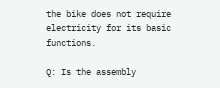the bike does not require electricity for its basic functions.

Q: Is the assembly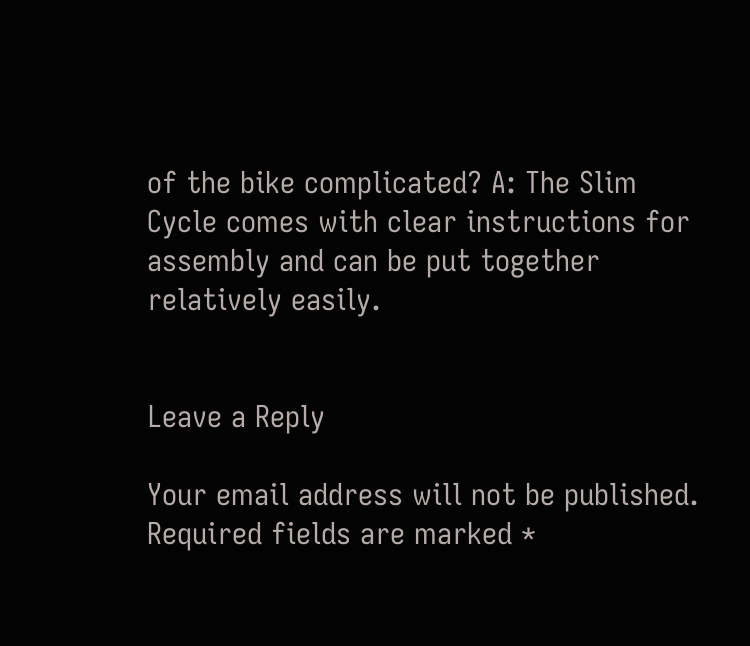of the bike complicated? A: The Slim Cycle comes with clear instructions for assembly and can be put together relatively easily.


Leave a Reply

Your email address will not be published. Required fields are marked *